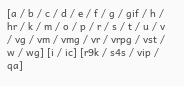[a / b / c / d / e / f / g / gif / h / hr / k / m / o / p / r / s / t / u / v / vg / vm / vmg / vr / vrpg / vst / w / wg] [i / ic] [r9k / s4s / vip / qa]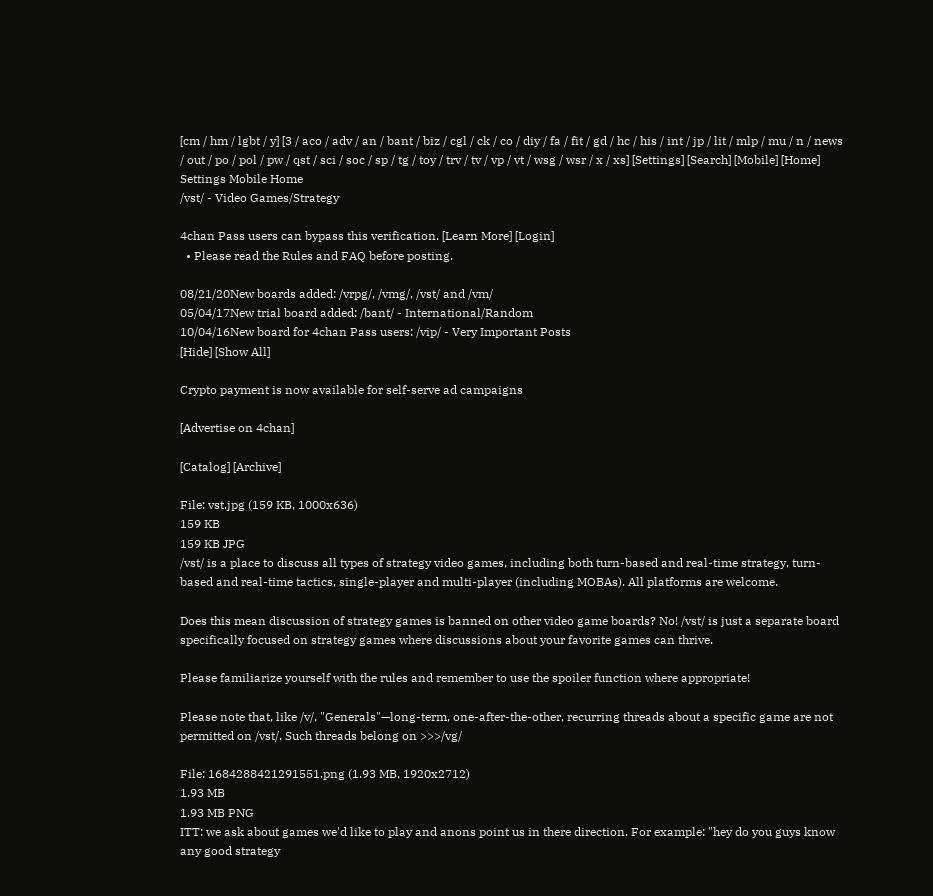[cm / hm / lgbt / y] [3 / aco / adv / an / bant / biz / cgl / ck / co / diy / fa / fit / gd / hc / his / int / jp / lit / mlp / mu / n / news / out / po / pol / pw / qst / sci / soc / sp / tg / toy / trv / tv / vp / vt / wsg / wsr / x / xs] [Settings] [Search] [Mobile] [Home]
Settings Mobile Home
/vst/ - Video Games/Strategy

4chan Pass users can bypass this verification. [Learn More] [Login]
  • Please read the Rules and FAQ before posting.

08/21/20New boards added: /vrpg/, /vmg/, /vst/ and /vm/
05/04/17New trial board added: /bant/ - International/Random
10/04/16New board for 4chan Pass users: /vip/ - Very Important Posts
[Hide] [Show All]

Crypto payment is now available for self-serve ad campaigns

[Advertise on 4chan]

[Catalog] [Archive]

File: vst.jpg (159 KB, 1000x636)
159 KB
159 KB JPG
/vst/ is a place to discuss all types of strategy video games, including both turn-based and real-time strategy, turn-based and real-time tactics, single-player and multi-player (including MOBAs). All platforms are welcome.

Does this mean discussion of strategy games is banned on other video game boards? No! /vst/ is just a separate board specifically focused on strategy games where discussions about your favorite games can thrive.

Please familiarize yourself with the rules and remember to use the spoiler function where appropriate!

Please note that, like /v/, "Generals"—long-term, one-after-the-other, recurring threads about a specific game are not permitted on /vst/. Such threads belong on >>>/vg/

File: 1684288421291551.png (1.93 MB, 1920x2712)
1.93 MB
1.93 MB PNG
ITT: we ask about games we'd like to play and anons point us in there direction. For example: "hey do you guys know any good strategy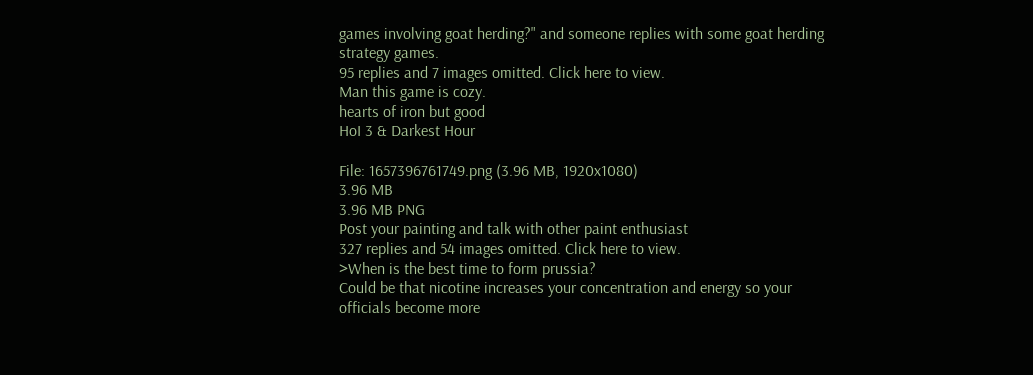games involving goat herding?" and someone replies with some goat herding strategy games.
95 replies and 7 images omitted. Click here to view.
Man this game is cozy.
hearts of iron but good
HoI 3 & Darkest Hour

File: 1657396761749.png (3.96 MB, 1920x1080)
3.96 MB
3.96 MB PNG
Post your painting and talk with other paint enthusiast
327 replies and 54 images omitted. Click here to view.
>When is the best time to form prussia?
Could be that nicotine increases your concentration and energy so your officials become more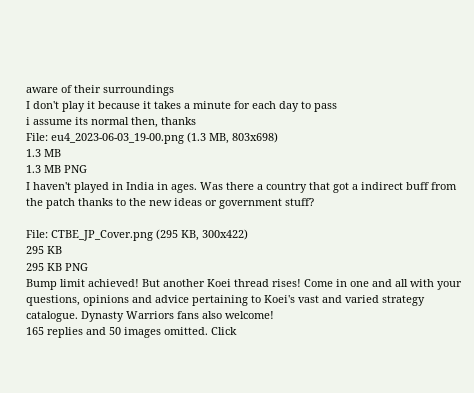aware of their surroundings
I don't play it because it takes a minute for each day to pass
i assume its normal then, thanks
File: eu4_2023-06-03_19-00.png (1.3 MB, 803x698)
1.3 MB
1.3 MB PNG
I haven't played in India in ages. Was there a country that got a indirect buff from the patch thanks to the new ideas or government stuff?

File: CTBE_JP_Cover.png (295 KB, 300x422)
295 KB
295 KB PNG
Bump limit achieved! But another Koei thread rises! Come in one and all with your questions, opinions and advice pertaining to Koei's vast and varied strategy catalogue. Dynasty Warriors fans also welcome!
165 replies and 50 images omitted. Click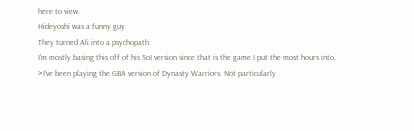here to view.
Hideyoshi was a funny guy
They turned Ali into a psychopath.
I'm mostly basing this off of his SoI version since that is the game I put the most hours into.
>I've been playing the GBA version of Dynasty Warriors. Not particularly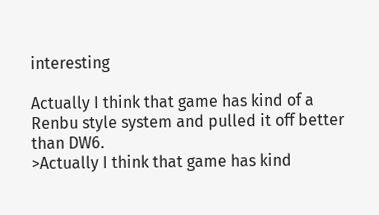interesting

Actually I think that game has kind of a Renbu style system and pulled it off better than DW6.
>Actually I think that game has kind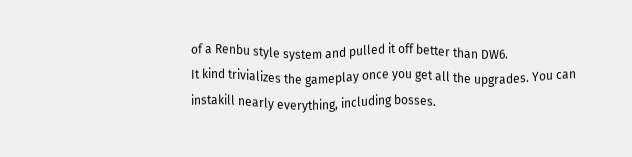of a Renbu style system and pulled it off better than DW6.
It kind trivializes the gameplay once you get all the upgrades. You can instakill nearly everything, including bosses.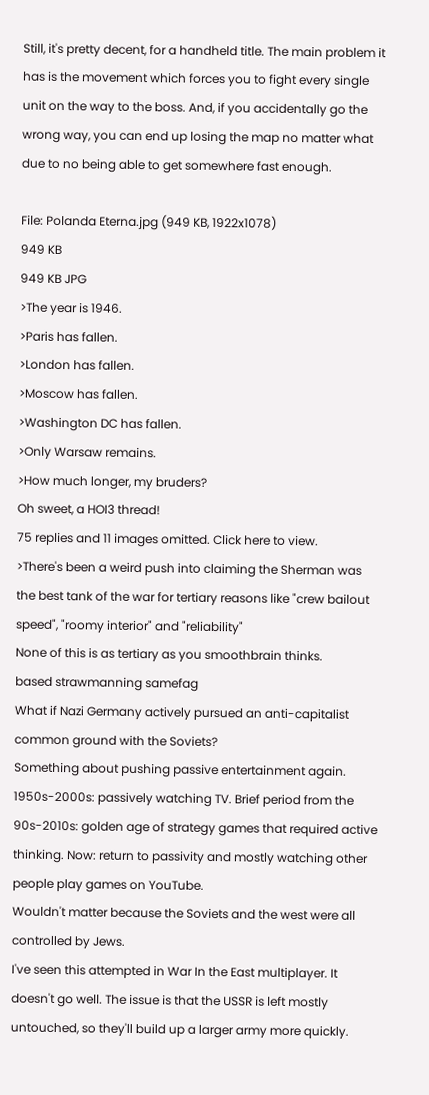Still, it's pretty decent, for a handheld title. The main problem it has is the movement which forces you to fight every single unit on the way to the boss. And, if you accidentally go the wrong way, you can end up losing the map no matter what due to no being able to get somewhere fast enough.

File: Polanda Eterna.jpg (949 KB, 1922x1078)
949 KB
949 KB JPG
>The year is 1946.
>Paris has fallen.
>London has fallen.
>Moscow has fallen.
>Washington DC has fallen.
>Only Warsaw remains.
>How much longer, my bruders?
Oh sweet, a HOI3 thread!
75 replies and 11 images omitted. Click here to view.
>There's been a weird push into claiming the Sherman was the best tank of the war for tertiary reasons like "crew bailout speed", "roomy interior" and "reliability"
None of this is as tertiary as you smoothbrain thinks.
based strawmanning samefag
What if Nazi Germany actively pursued an anti-capitalist common ground with the Soviets?
Something about pushing passive entertainment again. 1950s-2000s: passively watching TV. Brief period from the 90s-2010s: golden age of strategy games that required active thinking. Now: return to passivity and mostly watching other people play games on YouTube.
Wouldn't matter because the Soviets and the west were all controlled by Jews.
I've seen this attempted in War In the East multiplayer. It doesn't go well. The issue is that the USSR is left mostly untouched, so they'll build up a larger army more quickly.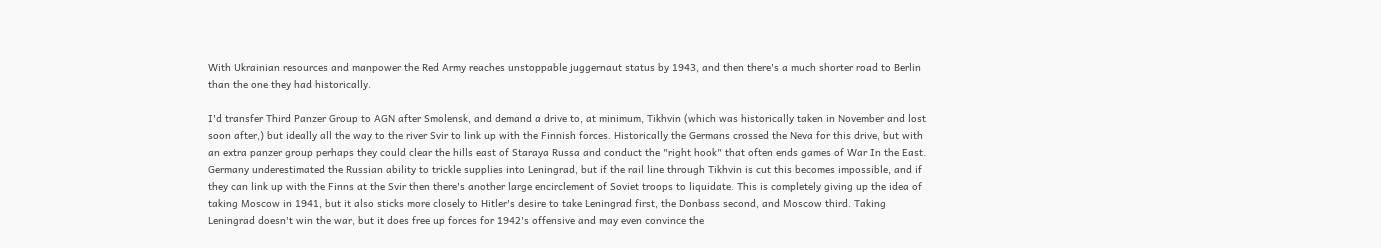With Ukrainian resources and manpower the Red Army reaches unstoppable juggernaut status by 1943, and then there's a much shorter road to Berlin than the one they had historically.

I'd transfer Third Panzer Group to AGN after Smolensk, and demand a drive to, at minimum, Tikhvin (which was historically taken in November and lost soon after,) but ideally all the way to the river Svir to link up with the Finnish forces. Historically the Germans crossed the Neva for this drive, but with an extra panzer group perhaps they could clear the hills east of Staraya Russa and conduct the "right hook" that often ends games of War In the East. Germany underestimated the Russian ability to trickle supplies into Leningrad, but if the rail line through Tikhvin is cut this becomes impossible, and if they can link up with the Finns at the Svir then there's another large encirclement of Soviet troops to liquidate. This is completely giving up the idea of taking Moscow in 1941, but it also sticks more closely to Hitler's desire to take Leningrad first, the Donbass second, and Moscow third. Taking Leningrad doesn't win the war, but it does free up forces for 1942's offensive and may even convince the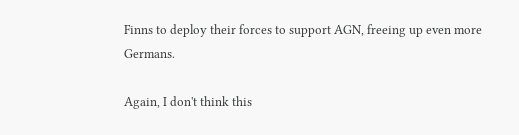Finns to deploy their forces to support AGN, freeing up even more Germans.

Again, I don't think this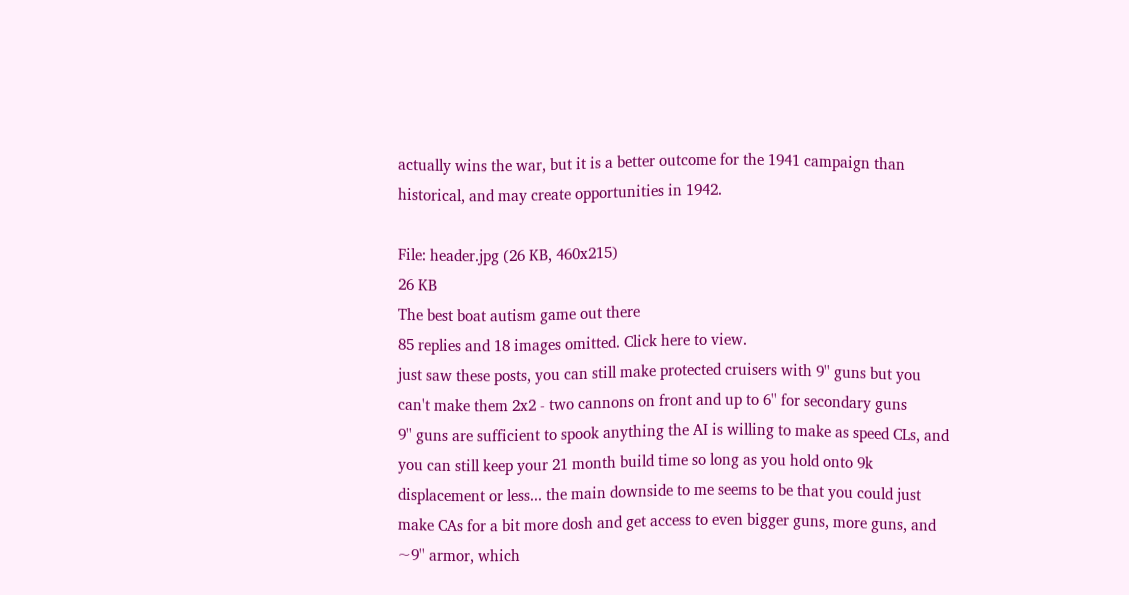actually wins the war, but it is a better outcome for the 1941 campaign than historical, and may create opportunities in 1942.

File: header.jpg (26 KB, 460x215)
26 KB
The best boat autism game out there
85 replies and 18 images omitted. Click here to view.
just saw these posts, you can still make protected cruisers with 9'' guns but you can't make them 2x2 - two cannons on front and up to 6'' for secondary guns
9'' guns are sufficient to spook anything the AI is willing to make as speed CLs, and you can still keep your 21 month build time so long as you hold onto 9k displacement or less... the main downside to me seems to be that you could just make CAs for a bit more dosh and get access to even bigger guns, more guns, and ~9'' armor, which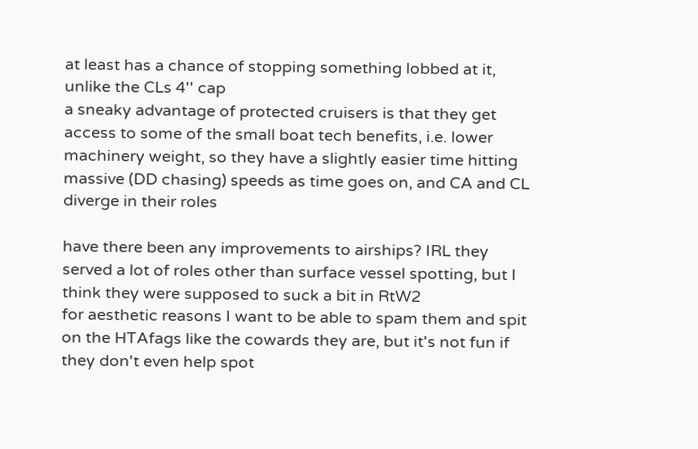at least has a chance of stopping something lobbed at it, unlike the CLs 4'' cap
a sneaky advantage of protected cruisers is that they get access to some of the small boat tech benefits, i.e. lower machinery weight, so they have a slightly easier time hitting massive (DD chasing) speeds as time goes on, and CA and CL diverge in their roles

have there been any improvements to airships? IRL they served a lot of roles other than surface vessel spotting, but I think they were supposed to suck a bit in RtW2
for aesthetic reasons I want to be able to spam them and spit on the HTAfags like the cowards they are, but it's not fun if they don't even help spot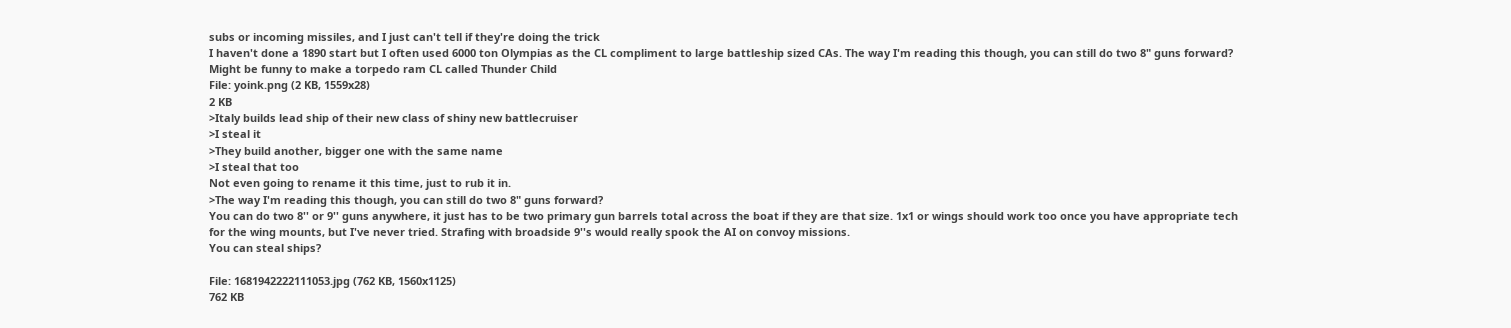subs or incoming missiles, and I just can't tell if they're doing the trick
I haven't done a 1890 start but I often used 6000 ton Olympias as the CL compliment to large battleship sized CAs. The way I'm reading this though, you can still do two 8" guns forward? Might be funny to make a torpedo ram CL called Thunder Child
File: yoink.png (2 KB, 1559x28)
2 KB
>Italy builds lead ship of their new class of shiny new battlecruiser
>I steal it
>They build another, bigger one with the same name
>I steal that too
Not even going to rename it this time, just to rub it in.
>The way I'm reading this though, you can still do two 8" guns forward?
You can do two 8'' or 9'' guns anywhere, it just has to be two primary gun barrels total across the boat if they are that size. 1x1 or wings should work too once you have appropriate tech for the wing mounts, but I've never tried. Strafing with broadside 9''s would really spook the AI on convoy missions.
You can steal ships?

File: 1681942222111053.jpg (762 KB, 1560x1125)
762 KB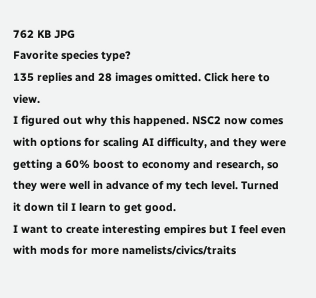762 KB JPG
Favorite species type?
135 replies and 28 images omitted. Click here to view.
I figured out why this happened. NSC2 now comes with options for scaling AI difficulty, and they were getting a 60% boost to economy and research, so they were well in advance of my tech level. Turned it down til I learn to get good.
I want to create interesting empires but I feel even with mods for more namelists/civics/traits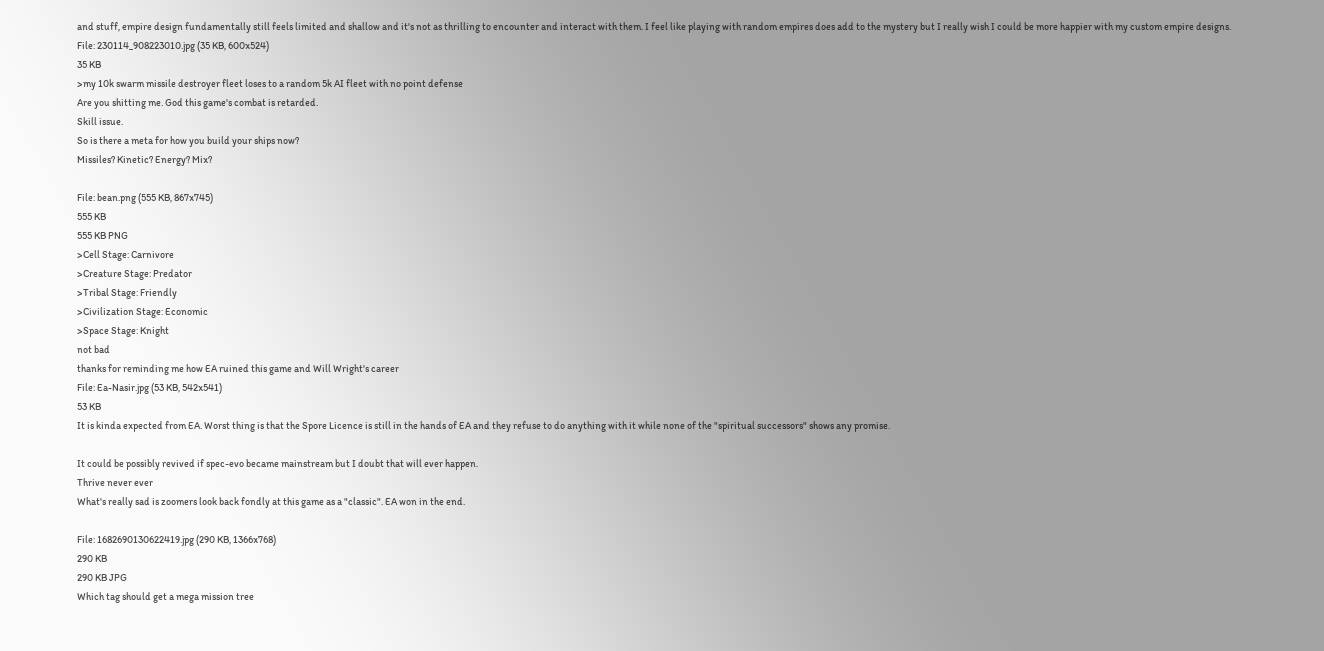and stuff, empire design fundamentally still feels limited and shallow and it's not as thrilling to encounter and interact with them. I feel like playing with random empires does add to the mystery but I really wish I could be more happier with my custom empire designs.
File: 230114_908223010.jpg (35 KB, 600x524)
35 KB
>my 10k swarm missile destroyer fleet loses to a random 5k AI fleet with no point defense
Are you shitting me. God this game's combat is retarded.
Skill issue.
So is there a meta for how you build your ships now?
Missiles? Kinetic? Energy? Mix?

File: bean.png (555 KB, 867x745)
555 KB
555 KB PNG
>Cell Stage: Carnivore
>Creature Stage: Predator
>Tribal Stage: Friendly
>Civilization Stage: Economic
>Space Stage: Knight
not bad
thanks for reminding me how EA ruined this game and Will Wright's career
File: Ea-Nasir.jpg (53 KB, 542x541)
53 KB
It is kinda expected from EA. Worst thing is that the Spore Licence is still in the hands of EA and they refuse to do anything with it while none of the "spiritual successors" shows any promise.

It could be possibly revived if spec-evo became mainstream but I doubt that will ever happen.
Thrive never ever
What's really sad is zoomers look back fondly at this game as a "classic". EA won in the end.

File: 1682690130622419.jpg (290 KB, 1366x768)
290 KB
290 KB JPG
Which tag should get a mega mission tree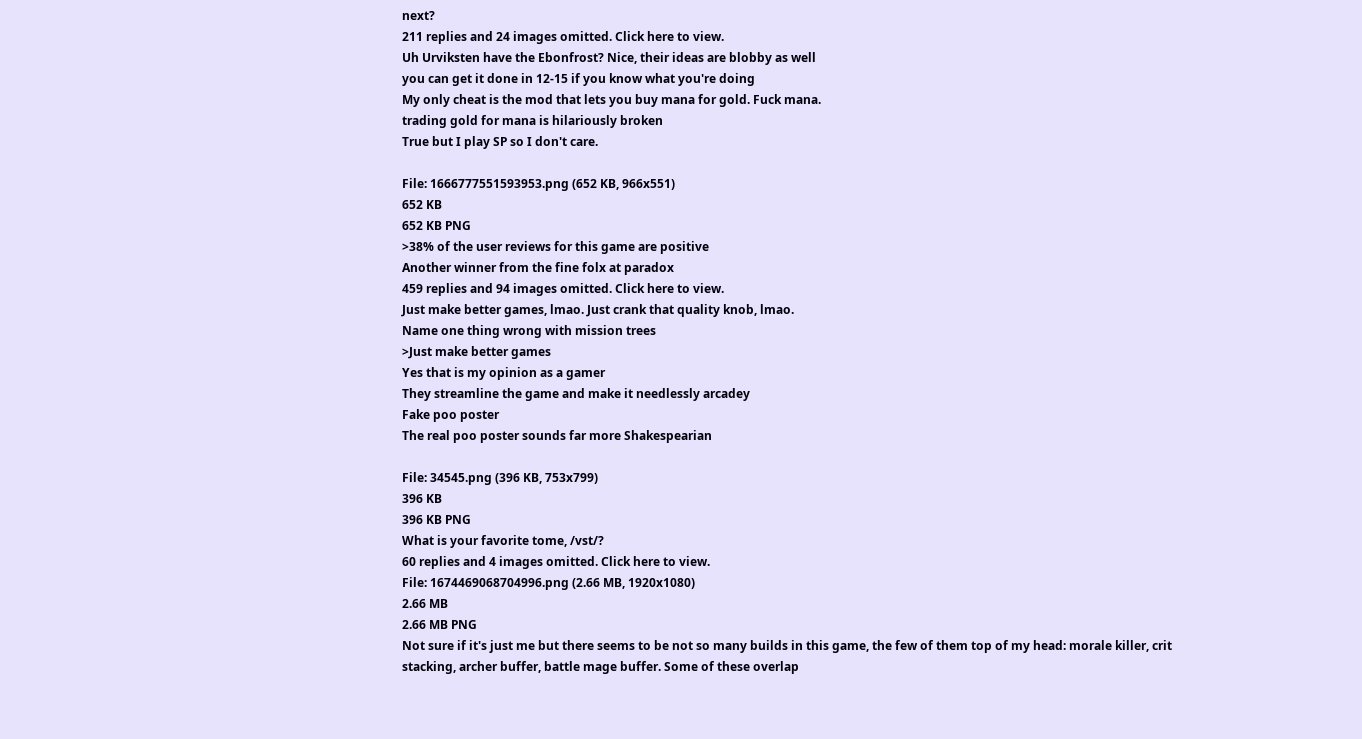next?
211 replies and 24 images omitted. Click here to view.
Uh Urviksten have the Ebonfrost? Nice, their ideas are blobby as well
you can get it done in 12-15 if you know what you're doing
My only cheat is the mod that lets you buy mana for gold. Fuck mana.
trading gold for mana is hilariously broken
True but I play SP so I don't care.

File: 1666777551593953.png (652 KB, 966x551)
652 KB
652 KB PNG
>38% of the user reviews for this game are positive
Another winner from the fine folx at paradox
459 replies and 94 images omitted. Click here to view.
Just make better games, lmao. Just crank that quality knob, lmao.
Name one thing wrong with mission trees
>Just make better games
Yes that is my opinion as a gamer
They streamline the game and make it needlessly arcadey
Fake poo poster
The real poo poster sounds far more Shakespearian

File: 34545.png (396 KB, 753x799)
396 KB
396 KB PNG
What is your favorite tome, /vst/?
60 replies and 4 images omitted. Click here to view.
File: 1674469068704996.png (2.66 MB, 1920x1080)
2.66 MB
2.66 MB PNG
Not sure if it's just me but there seems to be not so many builds in this game, the few of them top of my head: morale killer, crit stacking, archer buffer, battle mage buffer. Some of these overlap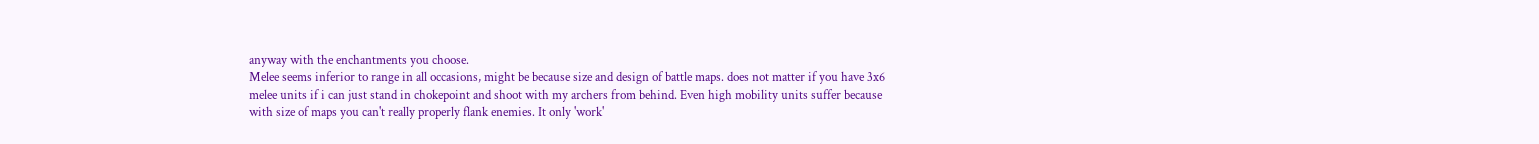anyway with the enchantments you choose.
Melee seems inferior to range in all occasions, might be because size and design of battle maps. does not matter if you have 3x6 melee units if i can just stand in chokepoint and shoot with my archers from behind. Even high mobility units suffer because with size of maps you can't really properly flank enemies. It only 'work'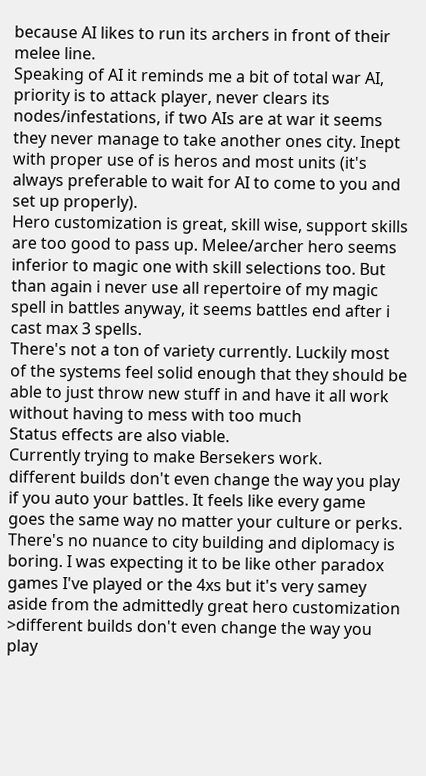because AI likes to run its archers in front of their melee line.
Speaking of AI it reminds me a bit of total war AI, priority is to attack player, never clears its nodes/infestations, if two AIs are at war it seems they never manage to take another ones city. Inept with proper use of is heros and most units (it's always preferable to wait for AI to come to you and set up properly).
Hero customization is great, skill wise, support skills are too good to pass up. Melee/archer hero seems inferior to magic one with skill selections too. But than again i never use all repertoire of my magic spell in battles anyway, it seems battles end after i cast max 3 spells.
There's not a ton of variety currently. Luckily most of the systems feel solid enough that they should be able to just throw new stuff in and have it all work without having to mess with too much
Status effects are also viable.
Currently trying to make Bersekers work.
different builds don't even change the way you play if you auto your battles. It feels like every game goes the same way no matter your culture or perks. There's no nuance to city building and diplomacy is boring. I was expecting it to be like other paradox games I've played or the 4xs but it's very samey aside from the admittedly great hero customization
>different builds don't even change the way you play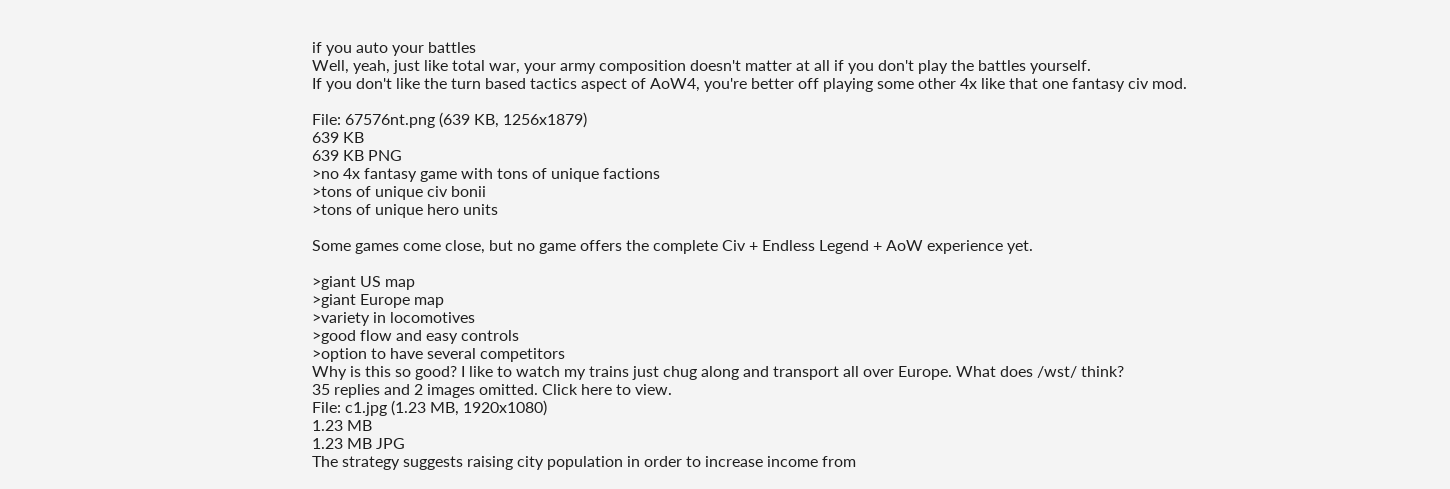if you auto your battles
Well, yeah, just like total war, your army composition doesn't matter at all if you don't play the battles yourself.
If you don't like the turn based tactics aspect of AoW4, you're better off playing some other 4x like that one fantasy civ mod.

File: 67576nt.png (639 KB, 1256x1879)
639 KB
639 KB PNG
>no 4x fantasy game with tons of unique factions
>tons of unique civ bonii
>tons of unique hero units

Some games come close, but no game offers the complete Civ + Endless Legend + AoW experience yet.

>giant US map
>giant Europe map
>variety in locomotives
>good flow and easy controls
>option to have several competitors
Why is this so good? I like to watch my trains just chug along and transport all over Europe. What does /wst/ think?
35 replies and 2 images omitted. Click here to view.
File: c1.jpg (1.23 MB, 1920x1080)
1.23 MB
1.23 MB JPG
The strategy suggests raising city population in order to increase income from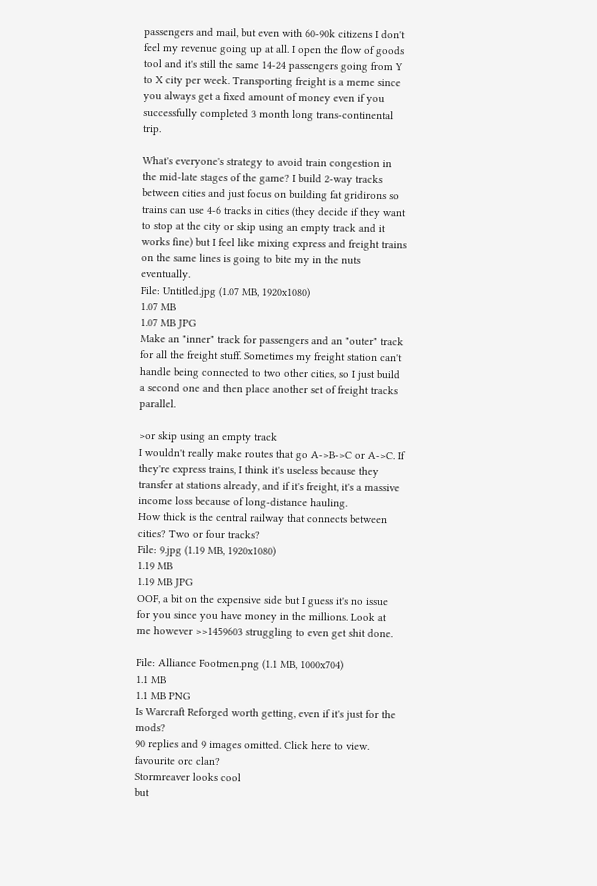passengers and mail, but even with 60-90k citizens I don't feel my revenue going up at all. I open the flow of goods tool and it's still the same 14-24 passengers going from Y to X city per week. Transporting freight is a meme since you always get a fixed amount of money even if you successfully completed 3 month long trans-continental trip.

What's everyone's strategy to avoid train congestion in the mid-late stages of the game? I build 2-way tracks between cities and just focus on building fat gridirons so trains can use 4-6 tracks in cities (they decide if they want to stop at the city or skip using an empty track and it works fine) but I feel like mixing express and freight trains on the same lines is going to bite my in the nuts eventually.
File: Untitled.jpg (1.07 MB, 1920x1080)
1.07 MB
1.07 MB JPG
Make an "inner" track for passengers and an "outer" track for all the freight stuff. Sometimes my freight station can't handle being connected to two other cities, so I just build a second one and then place another set of freight tracks parallel.

>or skip using an empty track
I wouldn't really make routes that go A->B->C or A->C. If they're express trains, I think it's useless because they transfer at stations already, and if it's freight, it's a massive income loss because of long-distance hauling.
How thick is the central railway that connects between cities? Two or four tracks?
File: 9.jpg (1.19 MB, 1920x1080)
1.19 MB
1.19 MB JPG
OOF, a bit on the expensive side but I guess it's no issue for you since you have money in the millions. Look at me however >>1459603 struggling to even get shit done.

File: Alliance Footmen.png (1.1 MB, 1000x704)
1.1 MB
1.1 MB PNG
Is Warcraft Reforged worth getting, even if it's just for the mods?
90 replies and 9 images omitted. Click here to view.
favourite orc clan?
Stormreaver looks cool
but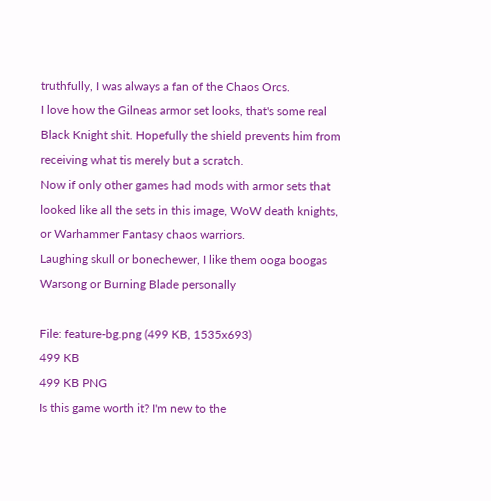truthfully, I was always a fan of the Chaos Orcs.
I love how the Gilneas armor set looks, that's some real Black Knight shit. Hopefully the shield prevents him from receiving what tis merely but a scratch.
Now if only other games had mods with armor sets that looked like all the sets in this image, WoW death knights, or Warhammer Fantasy chaos warriors.
Laughing skull or bonechewer, I like them ooga boogas
Warsong or Burning Blade personally

File: feature-bg.png (499 KB, 1535x693)
499 KB
499 KB PNG
Is this game worth it? I'm new to the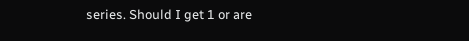series. Should I get 1 or are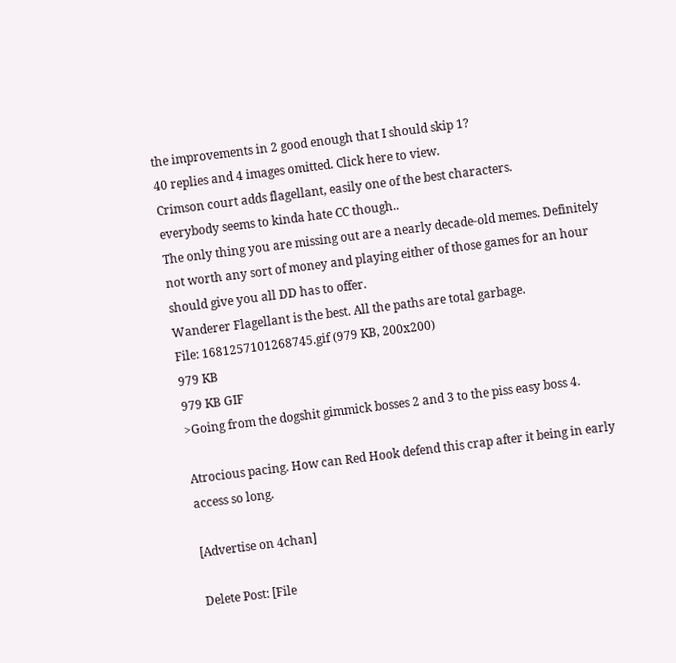the improvements in 2 good enough that I should skip 1?
40 replies and 4 images omitted. Click here to view.
Crimson court adds flagellant, easily one of the best characters.
everybody seems to kinda hate CC though..
The only thing you are missing out are a nearly decade-old memes. Definitely not worth any sort of money and playing either of those games for an hour should give you all DD has to offer.
Wanderer Flagellant is the best. All the paths are total garbage.
File: 1681257101268745.gif (979 KB, 200x200)
979 KB
979 KB GIF
>Going from the dogshit gimmick bosses 2 and 3 to the piss easy boss 4.

Atrocious pacing. How can Red Hook defend this crap after it being in early access so long.

[Advertise on 4chan]

Delete Post: [File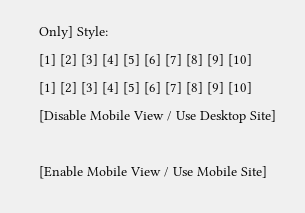Only] Style:
[1] [2] [3] [4] [5] [6] [7] [8] [9] [10]
[1] [2] [3] [4] [5] [6] [7] [8] [9] [10]
[Disable Mobile View / Use Desktop Site]

[Enable Mobile View / Use Mobile Site]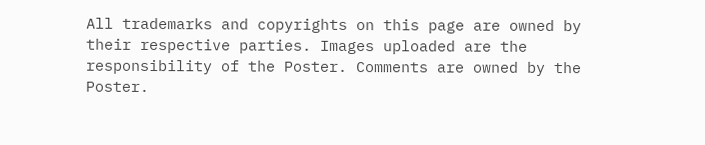All trademarks and copyrights on this page are owned by their respective parties. Images uploaded are the responsibility of the Poster. Comments are owned by the Poster.